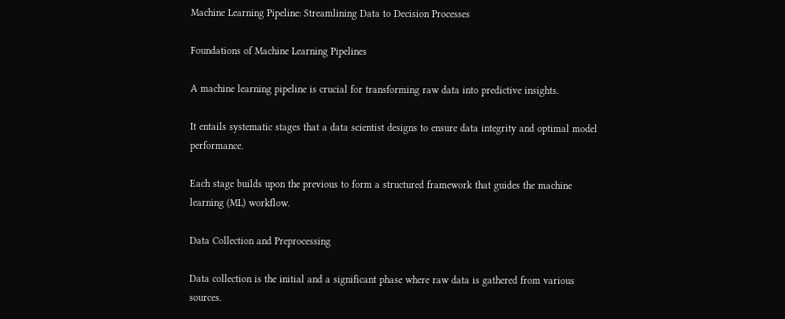Machine Learning Pipeline: Streamlining Data to Decision Processes

Foundations of Machine Learning Pipelines

A machine learning pipeline is crucial for transforming raw data into predictive insights.

It entails systematic stages that a data scientist designs to ensure data integrity and optimal model performance.

Each stage builds upon the previous to form a structured framework that guides the machine learning (ML) workflow.

Data Collection and Preprocessing

Data collection is the initial and a significant phase where raw data is gathered from various sources.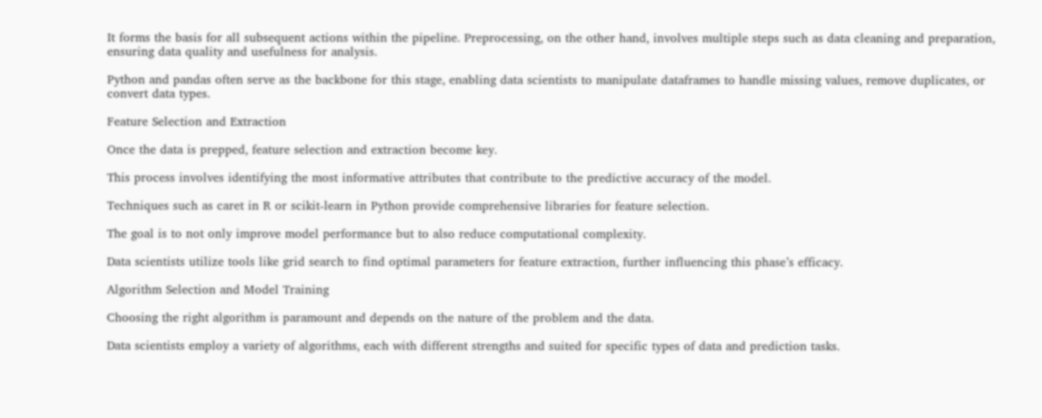It forms the basis for all subsequent actions within the pipeline. Preprocessing, on the other hand, involves multiple steps such as data cleaning and preparation, ensuring data quality and usefulness for analysis.

Python and pandas often serve as the backbone for this stage, enabling data scientists to manipulate dataframes to handle missing values, remove duplicates, or convert data types.

Feature Selection and Extraction

Once the data is prepped, feature selection and extraction become key.

This process involves identifying the most informative attributes that contribute to the predictive accuracy of the model.

Techniques such as caret in R or scikit-learn in Python provide comprehensive libraries for feature selection.

The goal is to not only improve model performance but to also reduce computational complexity.

Data scientists utilize tools like grid search to find optimal parameters for feature extraction, further influencing this phase’s efficacy.

Algorithm Selection and Model Training

Choosing the right algorithm is paramount and depends on the nature of the problem and the data.

Data scientists employ a variety of algorithms, each with different strengths and suited for specific types of data and prediction tasks.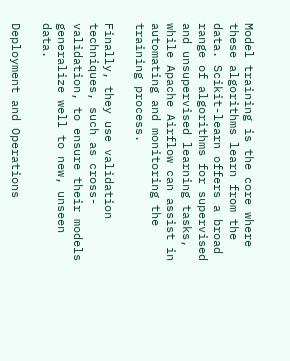Model training is the core where these algorithms learn from the data. Scikit-learn offers a broad range of algorithms for supervised and unsupervised learning tasks, while Apache Airflow can assist in automating and monitoring the training process.

Finally, they use validation techniques, such as cross-validation, to ensure their models generalize well to new, unseen data.

Deployment and Operations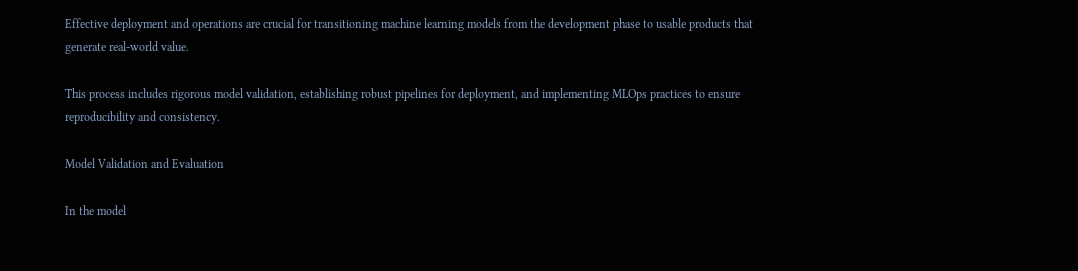Effective deployment and operations are crucial for transitioning machine learning models from the development phase to usable products that generate real-world value.

This process includes rigorous model validation, establishing robust pipelines for deployment, and implementing MLOps practices to ensure reproducibility and consistency.

Model Validation and Evaluation

In the model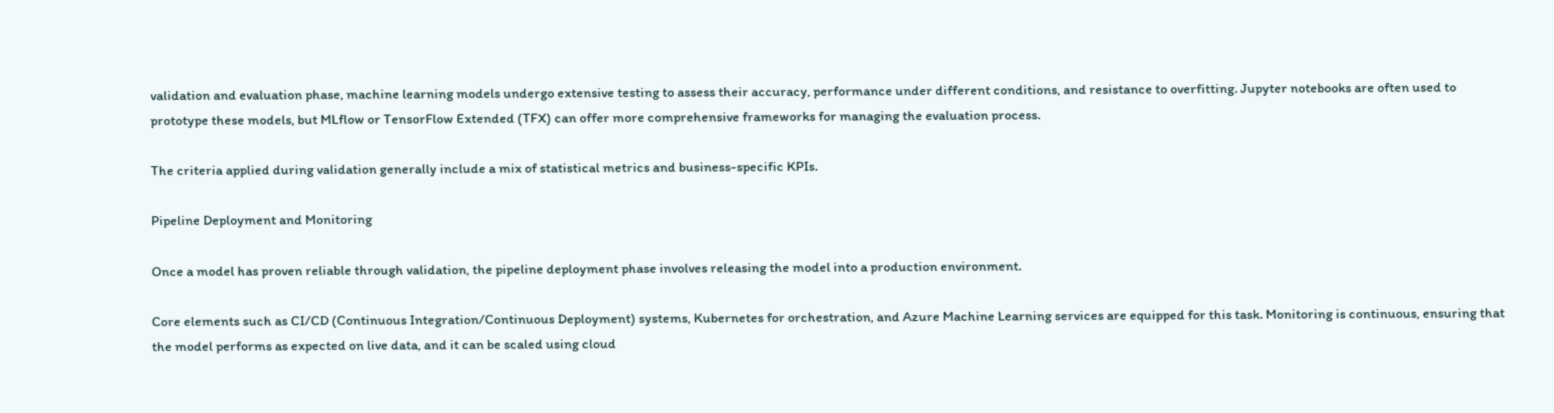validation and evaluation phase, machine learning models undergo extensive testing to assess their accuracy, performance under different conditions, and resistance to overfitting. Jupyter notebooks are often used to prototype these models, but MLflow or TensorFlow Extended (TFX) can offer more comprehensive frameworks for managing the evaluation process.

The criteria applied during validation generally include a mix of statistical metrics and business-specific KPIs.

Pipeline Deployment and Monitoring

Once a model has proven reliable through validation, the pipeline deployment phase involves releasing the model into a production environment.

Core elements such as CI/CD (Continuous Integration/Continuous Deployment) systems, Kubernetes for orchestration, and Azure Machine Learning services are equipped for this task. Monitoring is continuous, ensuring that the model performs as expected on live data, and it can be scaled using cloud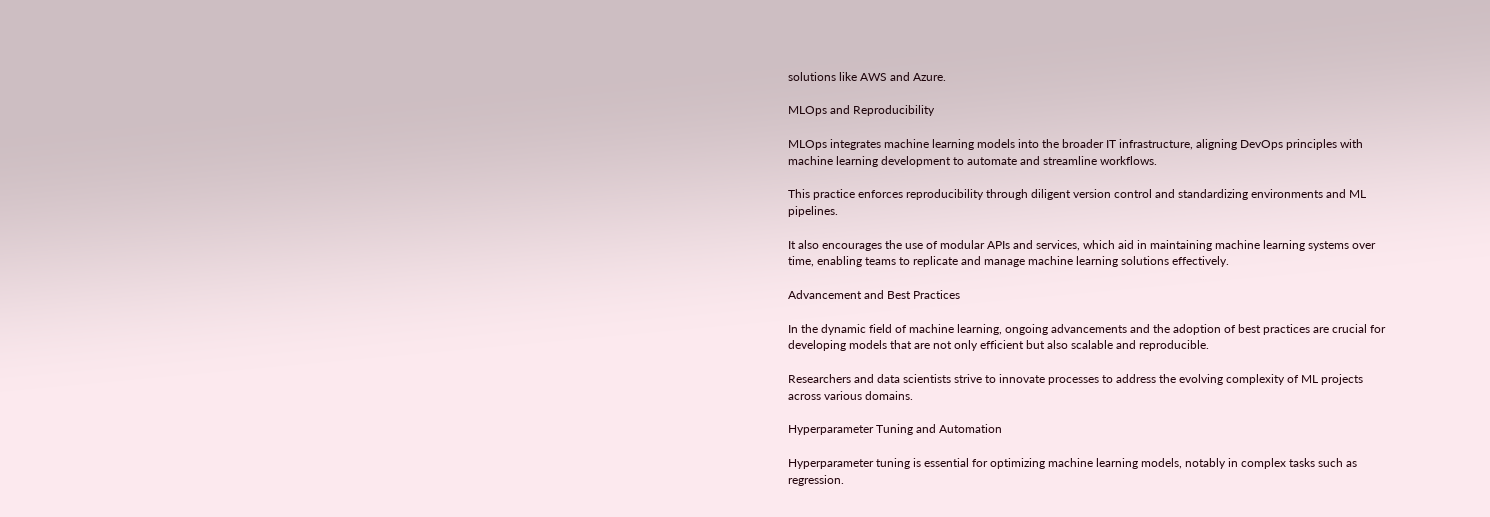solutions like AWS and Azure.

MLOps and Reproducibility

MLOps integrates machine learning models into the broader IT infrastructure, aligning DevOps principles with machine learning development to automate and streamline workflows.

This practice enforces reproducibility through diligent version control and standardizing environments and ML pipelines.

It also encourages the use of modular APIs and services, which aid in maintaining machine learning systems over time, enabling teams to replicate and manage machine learning solutions effectively.

Advancement and Best Practices

In the dynamic field of machine learning, ongoing advancements and the adoption of best practices are crucial for developing models that are not only efficient but also scalable and reproducible.

Researchers and data scientists strive to innovate processes to address the evolving complexity of ML projects across various domains.

Hyperparameter Tuning and Automation

Hyperparameter tuning is essential for optimizing machine learning models, notably in complex tasks such as regression.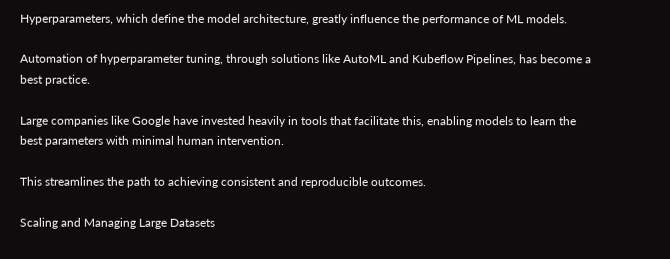Hyperparameters, which define the model architecture, greatly influence the performance of ML models.

Automation of hyperparameter tuning, through solutions like AutoML and Kubeflow Pipelines, has become a best practice.

Large companies like Google have invested heavily in tools that facilitate this, enabling models to learn the best parameters with minimal human intervention.

This streamlines the path to achieving consistent and reproducible outcomes.

Scaling and Managing Large Datasets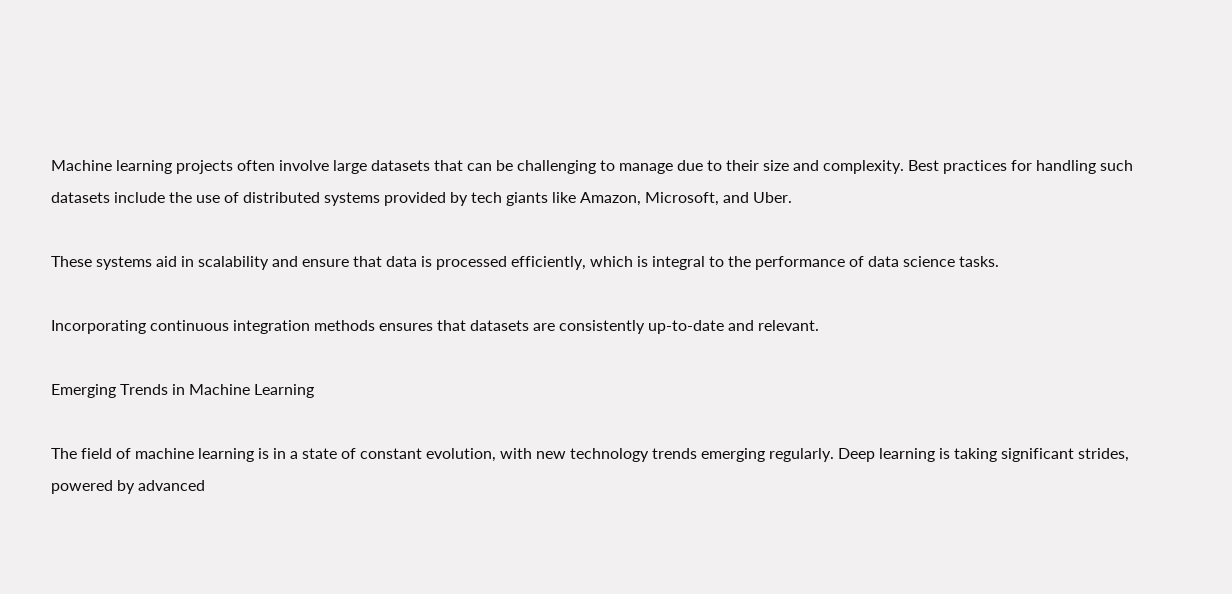Machine learning projects often involve large datasets that can be challenging to manage due to their size and complexity. Best practices for handling such datasets include the use of distributed systems provided by tech giants like Amazon, Microsoft, and Uber.

These systems aid in scalability and ensure that data is processed efficiently, which is integral to the performance of data science tasks.

Incorporating continuous integration methods ensures that datasets are consistently up-to-date and relevant.

Emerging Trends in Machine Learning

The field of machine learning is in a state of constant evolution, with new technology trends emerging regularly. Deep learning is taking significant strides, powered by advanced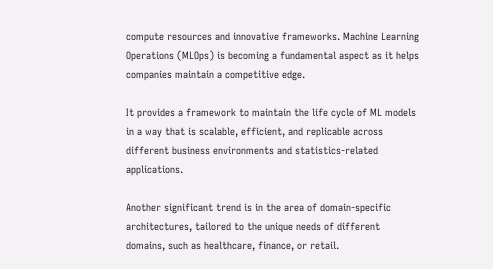compute resources and innovative frameworks. Machine Learning Operations (MLOps) is becoming a fundamental aspect as it helps companies maintain a competitive edge.

It provides a framework to maintain the life cycle of ML models in a way that is scalable, efficient, and replicable across different business environments and statistics-related applications.

Another significant trend is in the area of domain-specific architectures, tailored to the unique needs of different domains, such as healthcare, finance, or retail.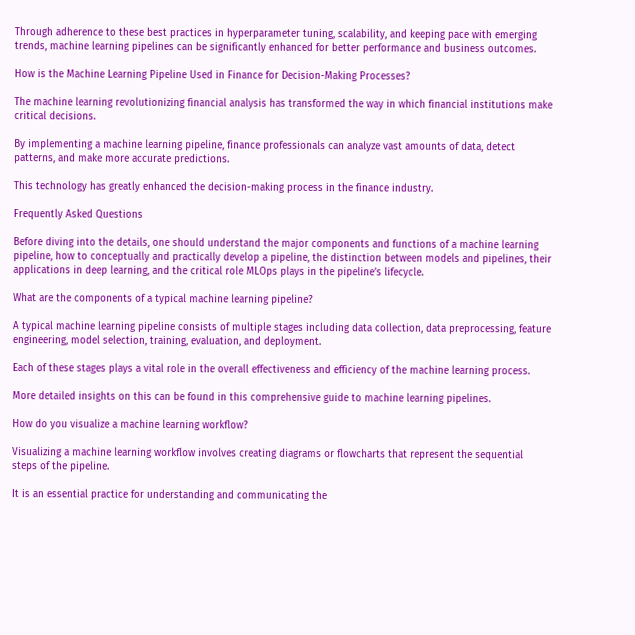Through adherence to these best practices in hyperparameter tuning, scalability, and keeping pace with emerging trends, machine learning pipelines can be significantly enhanced for better performance and business outcomes.

How is the Machine Learning Pipeline Used in Finance for Decision-Making Processes?

The machine learning revolutionizing financial analysis has transformed the way in which financial institutions make critical decisions.

By implementing a machine learning pipeline, finance professionals can analyze vast amounts of data, detect patterns, and make more accurate predictions.

This technology has greatly enhanced the decision-making process in the finance industry.

Frequently Asked Questions

Before diving into the details, one should understand the major components and functions of a machine learning pipeline, how to conceptually and practically develop a pipeline, the distinction between models and pipelines, their applications in deep learning, and the critical role MLOps plays in the pipeline’s lifecycle.

What are the components of a typical machine learning pipeline?

A typical machine learning pipeline consists of multiple stages including data collection, data preprocessing, feature engineering, model selection, training, evaluation, and deployment.

Each of these stages plays a vital role in the overall effectiveness and efficiency of the machine learning process.

More detailed insights on this can be found in this comprehensive guide to machine learning pipelines.

How do you visualize a machine learning workflow?

Visualizing a machine learning workflow involves creating diagrams or flowcharts that represent the sequential steps of the pipeline.

It is an essential practice for understanding and communicating the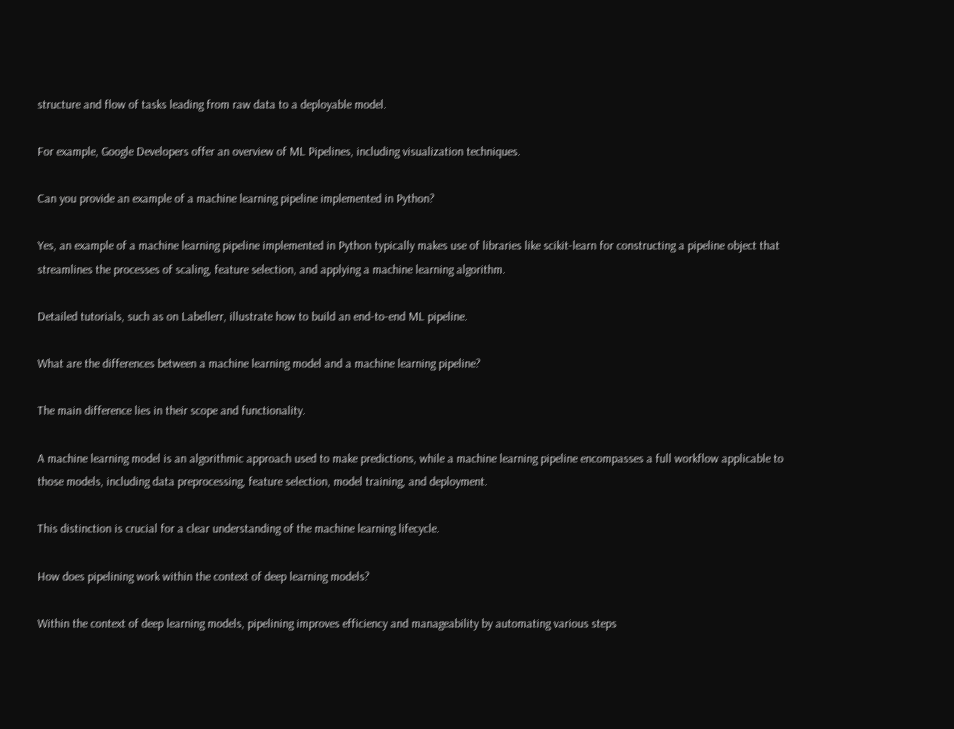structure and flow of tasks leading from raw data to a deployable model.

For example, Google Developers offer an overview of ML Pipelines, including visualization techniques.

Can you provide an example of a machine learning pipeline implemented in Python?

Yes, an example of a machine learning pipeline implemented in Python typically makes use of libraries like scikit-learn for constructing a pipeline object that streamlines the processes of scaling, feature selection, and applying a machine learning algorithm.

Detailed tutorials, such as on Labellerr, illustrate how to build an end-to-end ML pipeline.

What are the differences between a machine learning model and a machine learning pipeline?

The main difference lies in their scope and functionality.

A machine learning model is an algorithmic approach used to make predictions, while a machine learning pipeline encompasses a full workflow applicable to those models, including data preprocessing, feature selection, model training, and deployment.

This distinction is crucial for a clear understanding of the machine learning lifecycle.

How does pipelining work within the context of deep learning models?

Within the context of deep learning models, pipelining improves efficiency and manageability by automating various steps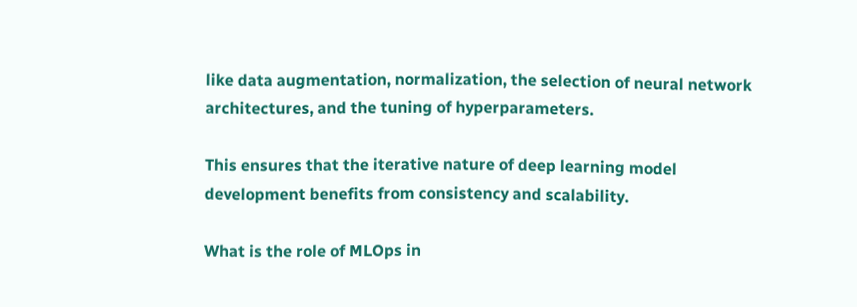like data augmentation, normalization, the selection of neural network architectures, and the tuning of hyperparameters.

This ensures that the iterative nature of deep learning model development benefits from consistency and scalability.

What is the role of MLOps in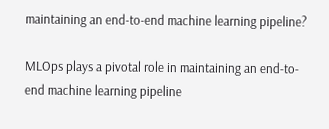maintaining an end-to-end machine learning pipeline?

MLOps plays a pivotal role in maintaining an end-to-end machine learning pipeline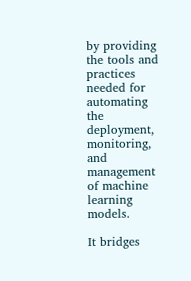by providing the tools and practices needed for automating the deployment, monitoring, and management of machine learning models.

It bridges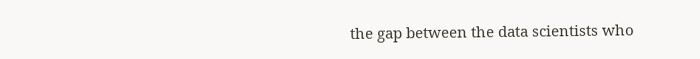the gap between the data scientists who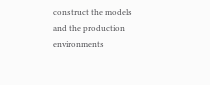construct the models and the production environments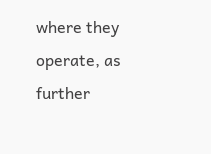where they operate, as further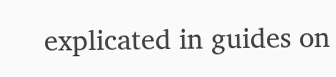explicated in guides on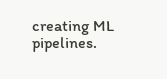creating ML pipelines.